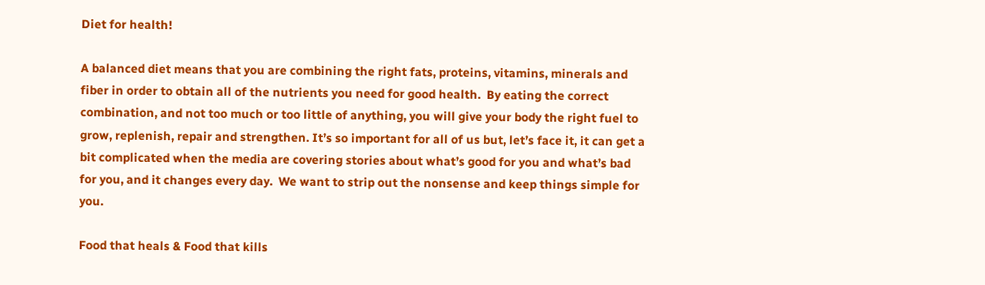Diet for health!

A balanced diet means that you are combining the right fats, proteins, vitamins, minerals and fiber in order to obtain all of the nutrients you need for good health.  By eating the correct combination, and not too much or too little of anything, you will give your body the right fuel to grow, replenish, repair and strengthen. It’s so important for all of us but, let’s face it, it can get a bit complicated when the media are covering stories about what’s good for you and what’s bad for you, and it changes every day.  We want to strip out the nonsense and keep things simple for you.

Food that heals & Food that kills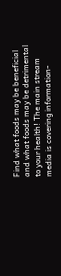Find what foods may be beneficial and what foods may be detrimental to your health! The main stream media is covering information-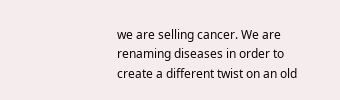we are selling cancer. We are renaming diseases in order to create a different twist on an old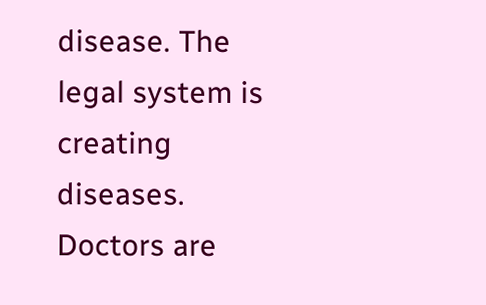disease. The legal system is creating diseases. Doctors are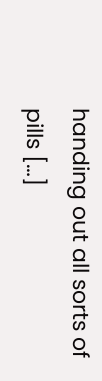handing out all sorts of pills […]